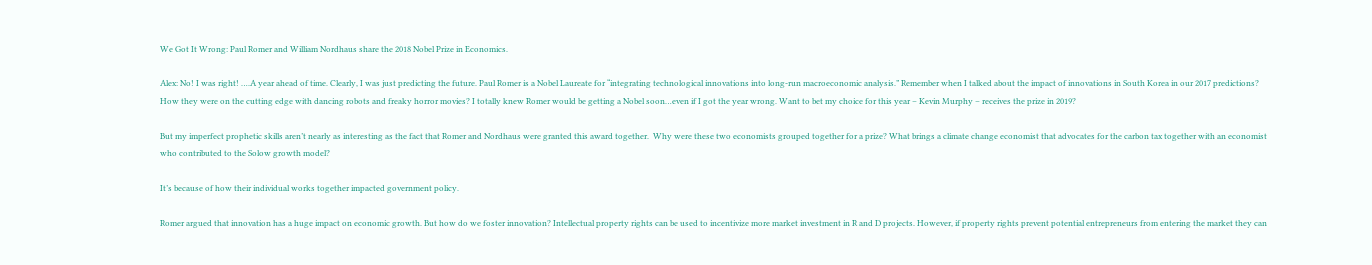We Got It Wrong: Paul Romer and William Nordhaus share the 2018 Nobel Prize in Economics.

Alex: No! I was right! ….A year ahead of time. Clearly, I was just predicting the future. Paul Romer is a Nobel Laureate for “integrating technological innovations into long-run macroeconomic analysis.” Remember when I talked about the impact of innovations in South Korea in our 2017 predictions? How they were on the cutting edge with dancing robots and freaky horror movies? I totally knew Romer would be getting a Nobel soon…even if I got the year wrong. Want to bet my choice for this year – Kevin Murphy – receives the prize in 2019?

But my imperfect prophetic skills aren’t nearly as interesting as the fact that Romer and Nordhaus were granted this award together.  Why were these two economists grouped together for a prize? What brings a climate change economist that advocates for the carbon tax together with an economist who contributed to the Solow growth model?

It’s because of how their individual works together impacted government policy.

Romer argued that innovation has a huge impact on economic growth. But how do we foster innovation? Intellectual property rights can be used to incentivize more market investment in R and D projects. However, if property rights prevent potential entrepreneurs from entering the market they can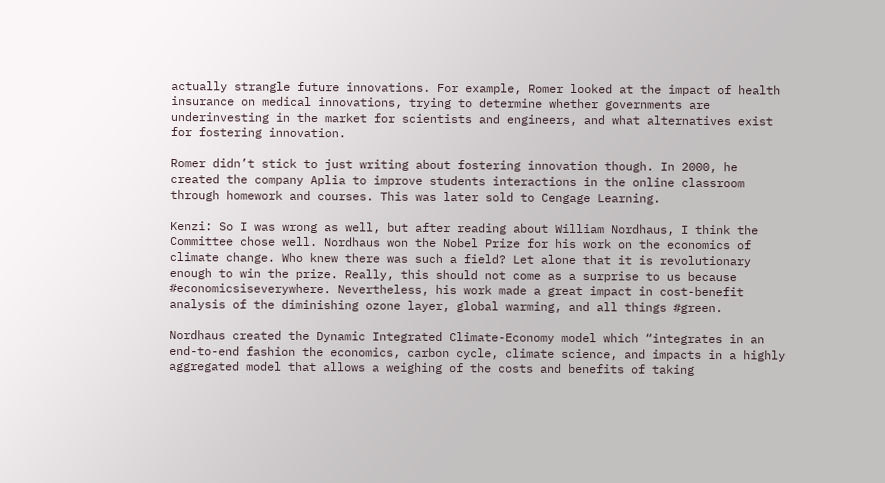actually strangle future innovations. For example, Romer looked at the impact of health insurance on medical innovations, trying to determine whether governments are underinvesting in the market for scientists and engineers, and what alternatives exist for fostering innovation.

Romer didn’t stick to just writing about fostering innovation though. In 2000, he created the company Aplia to improve students interactions in the online classroom through homework and courses. This was later sold to Cengage Learning.

Kenzi: So I was wrong as well, but after reading about William Nordhaus, I think the Committee chose well. Nordhaus won the Nobel Prize for his work on the economics of climate change. Who knew there was such a field? Let alone that it is revolutionary enough to win the prize. Really, this should not come as a surprise to us because #economicsiseverywhere. Nevertheless, his work made a great impact in cost-benefit analysis of the diminishing ozone layer, global warming, and all things #green.

Nordhaus created the Dynamic Integrated Climate-Economy model which “integrates in an end-to-end fashion the economics, carbon cycle, climate science, and impacts in a highly aggregated model that allows a weighing of the costs and benefits of taking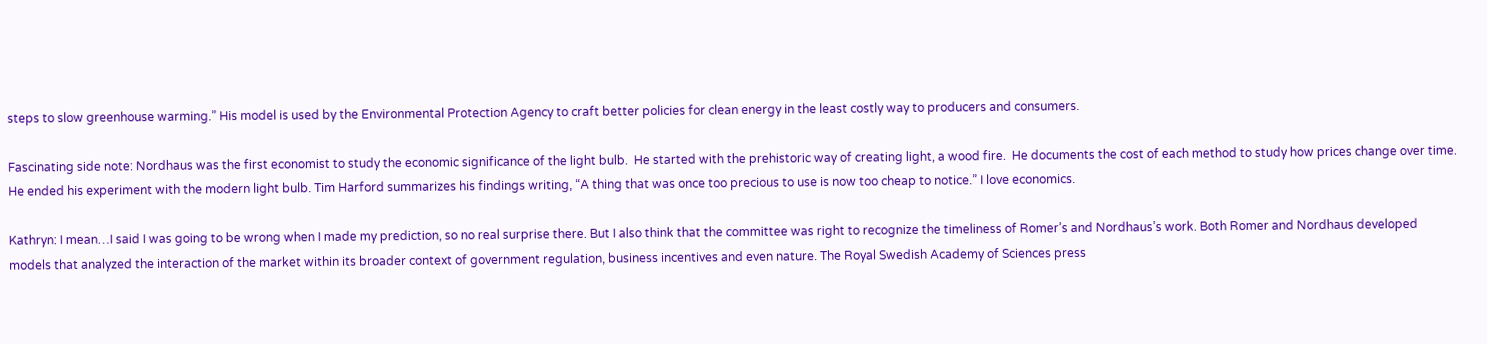steps to slow greenhouse warming.” His model is used by the Environmental Protection Agency to craft better policies for clean energy in the least costly way to producers and consumers.

Fascinating side note: Nordhaus was the first economist to study the economic significance of the light bulb.  He started with the prehistoric way of creating light, a wood fire.  He documents the cost of each method to study how prices change over time. He ended his experiment with the modern light bulb. Tim Harford summarizes his findings writing, “A thing that was once too precious to use is now too cheap to notice.” I love economics.

Kathryn: I mean…I said I was going to be wrong when I made my prediction, so no real surprise there. But I also think that the committee was right to recognize the timeliness of Romer’s and Nordhaus’s work. Both Romer and Nordhaus developed models that analyzed the interaction of the market within its broader context of government regulation, business incentives and even nature. The Royal Swedish Academy of Sciences press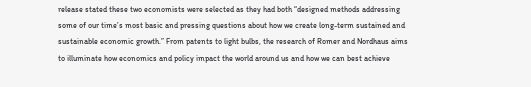release stated these two economists were selected as they had both “designed methods addressing some of our time’s most basic and pressing questions about how we create long-term sustained and sustainable economic growth.” From patents to light bulbs, the research of Romer and Nordhaus aims to illuminate how economics and policy impact the world around us and how we can best achieve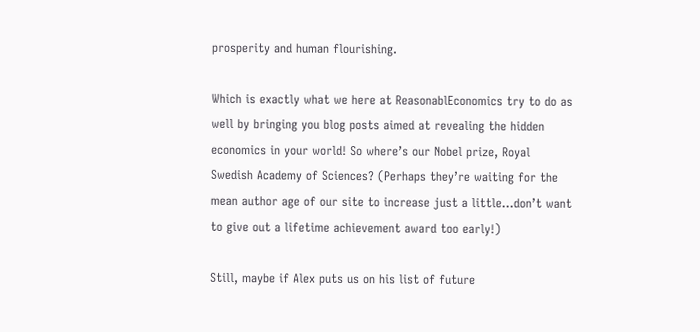prosperity and human flourishing.

Which is exactly what we here at ReasonablEconomics try to do as well by bringing you blog posts aimed at revealing the hidden economics in your world! So where’s our Nobel prize, Royal Swedish Academy of Sciences? (Perhaps they’re waiting for the mean author age of our site to increase just a little…don’t want to give out a lifetime achievement award too early!)

Still, maybe if Alex puts us on his list of future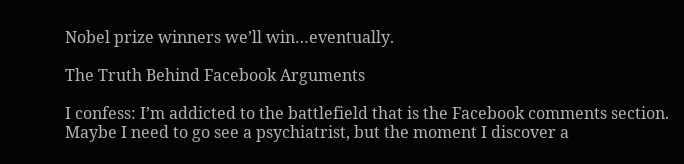Nobel prize winners we’ll win…eventually.

The Truth Behind Facebook Arguments

I confess: I’m addicted to the battlefield that is the Facebook comments section. Maybe I need to go see a psychiatrist, but the moment I discover a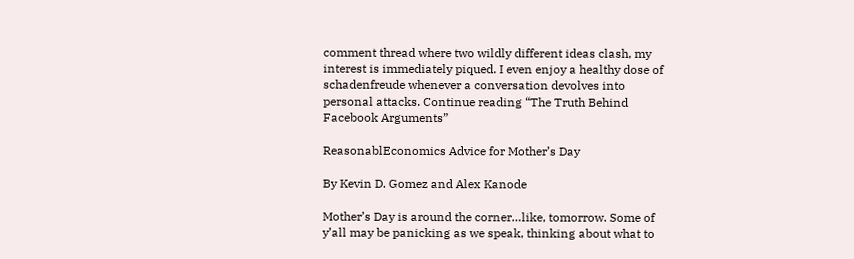comment thread where two wildly different ideas clash, my interest is immediately piqued. I even enjoy a healthy dose of schadenfreude whenever a conversation devolves into personal attacks. Continue reading “The Truth Behind Facebook Arguments”

ReasonablEconomics Advice for Mother’s Day

By Kevin D. Gomez and Alex Kanode

Mother’s Day is around the corner…like, tomorrow. Some of y’all may be panicking as we speak, thinking about what to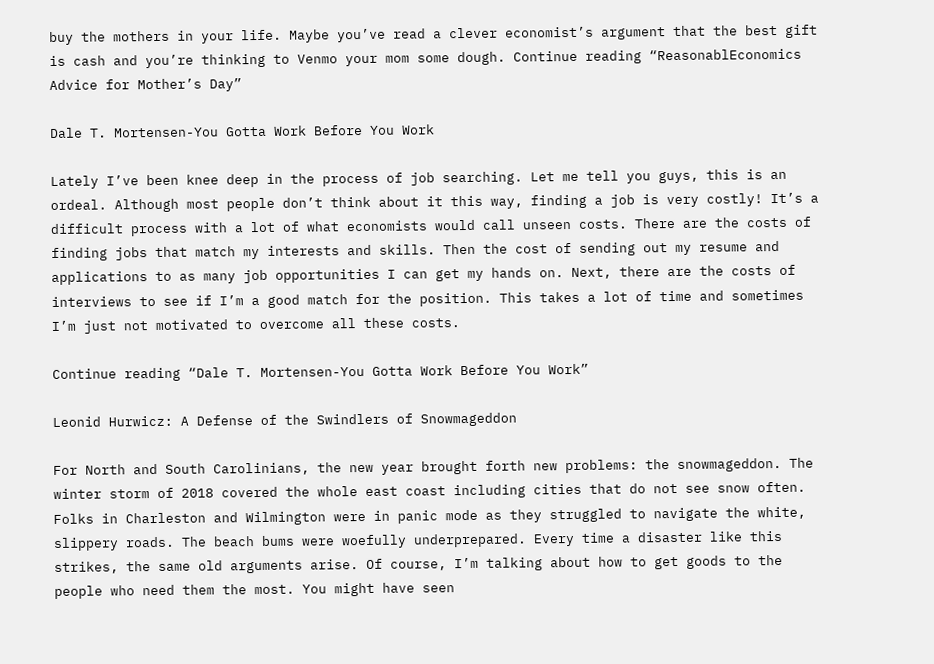buy the mothers in your life. Maybe you’ve read a clever economist’s argument that the best gift is cash and you’re thinking to Venmo your mom some dough. Continue reading “ReasonablEconomics Advice for Mother’s Day”

Dale T. Mortensen-You Gotta Work Before You Work

Lately I’ve been knee deep in the process of job searching. Let me tell you guys, this is an ordeal. Although most people don’t think about it this way, finding a job is very costly! It’s a difficult process with a lot of what economists would call unseen costs. There are the costs of finding jobs that match my interests and skills. Then the cost of sending out my resume and applications to as many job opportunities I can get my hands on. Next, there are the costs of interviews to see if I’m a good match for the position. This takes a lot of time and sometimes I’m just not motivated to overcome all these costs.

Continue reading “Dale T. Mortensen-You Gotta Work Before You Work”

Leonid Hurwicz: A Defense of the Swindlers of Snowmageddon

For North and South Carolinians, the new year brought forth new problems: the snowmageddon. The winter storm of 2018 covered the whole east coast including cities that do not see snow often. Folks in Charleston and Wilmington were in panic mode as they struggled to navigate the white, slippery roads. The beach bums were woefully underprepared. Every time a disaster like this strikes, the same old arguments arise. Of course, I’m talking about how to get goods to the people who need them the most. You might have seen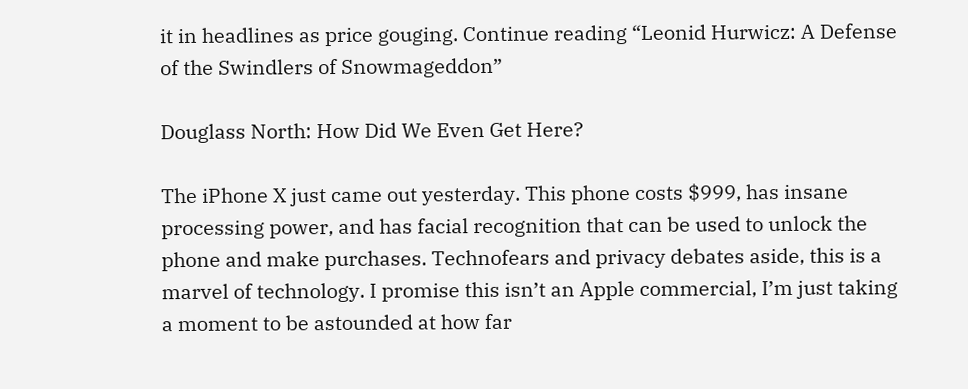it in headlines as price gouging. Continue reading “Leonid Hurwicz: A Defense of the Swindlers of Snowmageddon”

Douglass North: How Did We Even Get Here?

The iPhone X just came out yesterday. This phone costs $999, has insane processing power, and has facial recognition that can be used to unlock the phone and make purchases. Technofears and privacy debates aside, this is a marvel of technology. I promise this isn’t an Apple commercial, I’m just taking a moment to be astounded at how far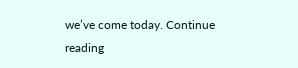we’ve come today. Continue reading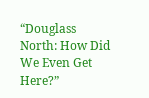“Douglass North: How Did We Even Get Here?”